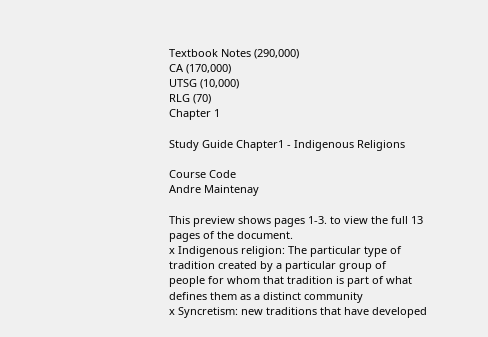Textbook Notes (290,000)
CA (170,000)
UTSG (10,000)
RLG (70)
Chapter 1

Study Guide Chapter1 - Indigenous Religions

Course Code
Andre Maintenay

This preview shows pages 1-3. to view the full 13 pages of the document.
x Indigenous religion: The particular type of tradition created by a particular group of
people for whom that tradition is part of what defines them as a distinct community
x Syncretism: new traditions that have developed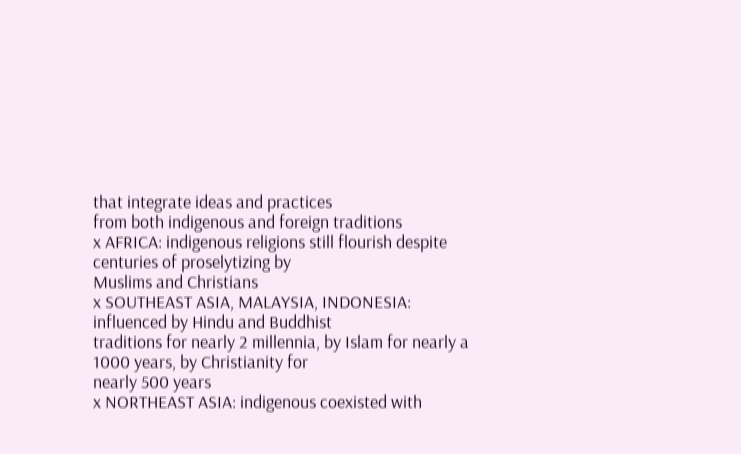that integrate ideas and practices
from both indigenous and foreign traditions
x AFRICA: indigenous religions still flourish despite centuries of proselytizing by
Muslims and Christians
x SOUTHEAST ASIA, MALAYSIA, INDONESIA: influenced by Hindu and Buddhist
traditions for nearly 2 millennia, by Islam for nearly a 1000 years, by Christianity for
nearly 500 years
x NORTHEAST ASIA: indigenous coexisted with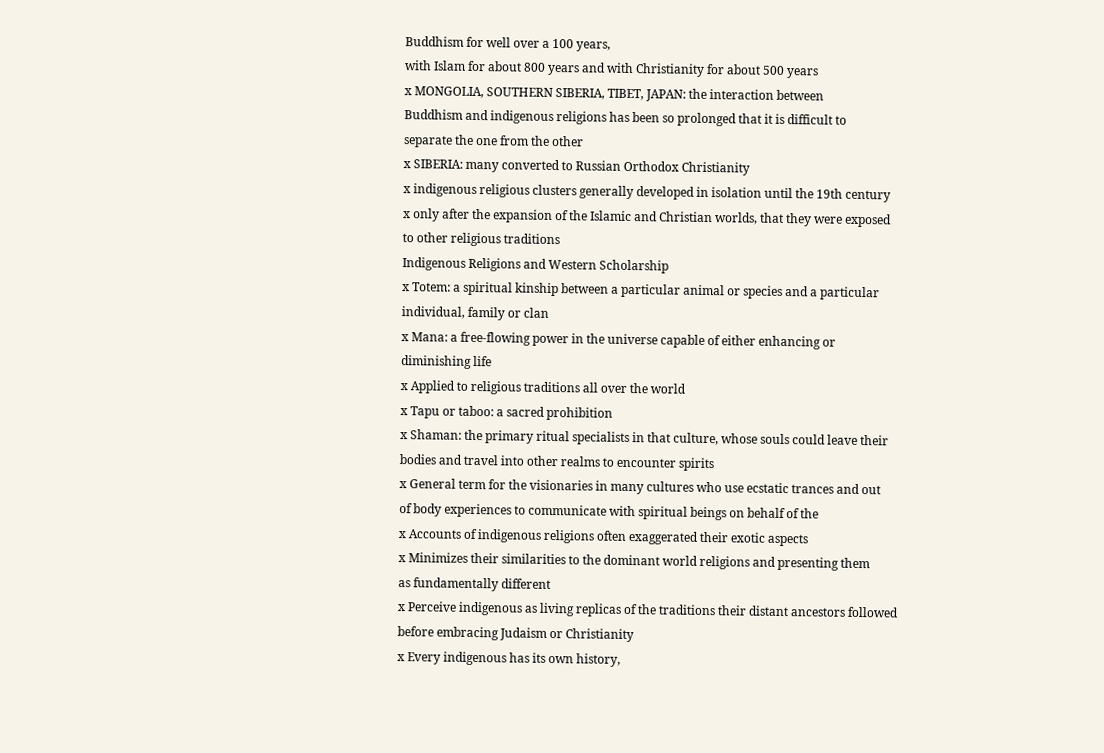Buddhism for well over a 100 years,
with Islam for about 800 years and with Christianity for about 500 years
x MONGOLIA, SOUTHERN SIBERIA, TIBET, JAPAN: the interaction between
Buddhism and indigenous religions has been so prolonged that it is difficult to
separate the one from the other
x SIBERIA: many converted to Russian Orthodox Christianity
x indigenous religious clusters generally developed in isolation until the 19th century
x only after the expansion of the Islamic and Christian worlds, that they were exposed
to other religious traditions
Indigenous Religions and Western Scholarship
x Totem: a spiritual kinship between a particular animal or species and a particular
individual, family or clan
x Mana: a free-flowing power in the universe capable of either enhancing or
diminishing life
x Applied to religious traditions all over the world
x Tapu or taboo: a sacred prohibition
x Shaman: the primary ritual specialists in that culture, whose souls could leave their
bodies and travel into other realms to encounter spirits
x General term for the visionaries in many cultures who use ecstatic trances and out
of body experiences to communicate with spiritual beings on behalf of the
x Accounts of indigenous religions often exaggerated their exotic aspects
x Minimizes their similarities to the dominant world religions and presenting them
as fundamentally different
x Perceive indigenous as living replicas of the traditions their distant ancestors followed
before embracing Judaism or Christianity
x Every indigenous has its own history,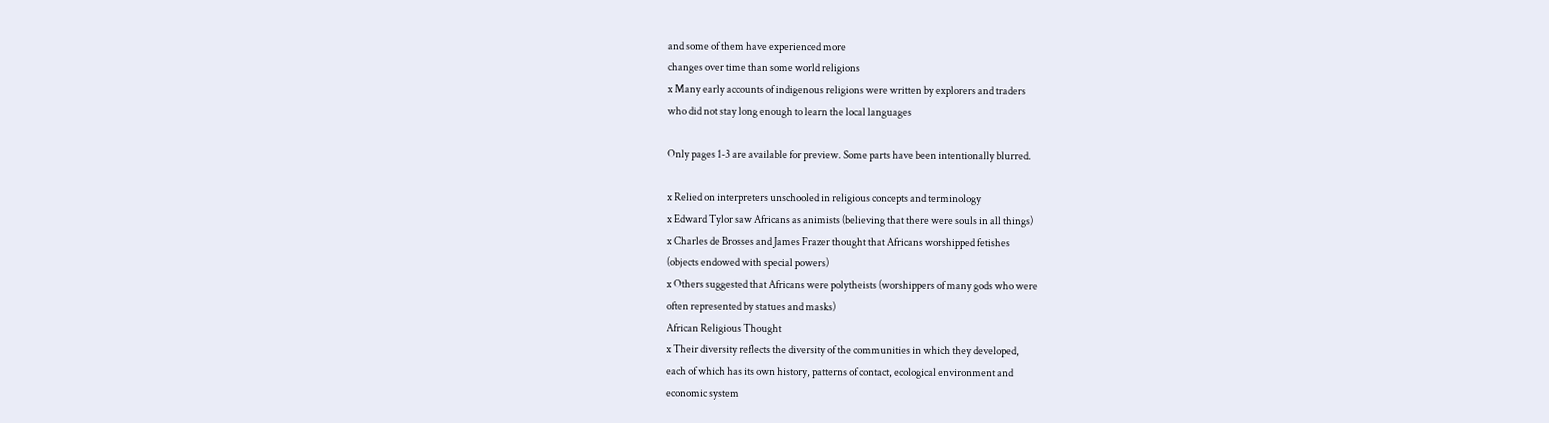and some of them have experienced more
changes over time than some world religions
x Many early accounts of indigenous religions were written by explorers and traders
who did not stay long enough to learn the local languages

Only pages 1-3 are available for preview. Some parts have been intentionally blurred.

x Relied on interpreters unschooled in religious concepts and terminology
x Edward Tylor saw Africans as animists (believing that there were souls in all things)
x Charles de Brosses and James Frazer thought that Africans worshipped fetishes
(objects endowed with special powers)
x Others suggested that Africans were polytheists (worshippers of many gods who were
often represented by statues and masks)
African Religious Thought
x Their diversity reflects the diversity of the communities in which they developed,
each of which has its own history, patterns of contact, ecological environment and
economic system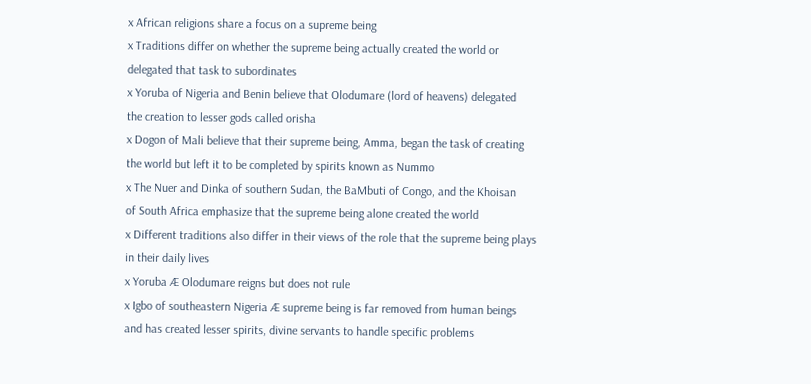x African religions share a focus on a supreme being
x Traditions differ on whether the supreme being actually created the world or
delegated that task to subordinates
x Yoruba of Nigeria and Benin believe that Olodumare (lord of heavens) delegated
the creation to lesser gods called orisha
x Dogon of Mali believe that their supreme being, Amma, began the task of creating
the world but left it to be completed by spirits known as Nummo
x The Nuer and Dinka of southern Sudan, the BaMbuti of Congo, and the Khoisan
of South Africa emphasize that the supreme being alone created the world
x Different traditions also differ in their views of the role that the supreme being plays
in their daily lives
x Yoruba Æ Olodumare reigns but does not rule
x Igbo of southeastern Nigeria Æ supreme being is far removed from human beings
and has created lesser spirits, divine servants to handle specific problems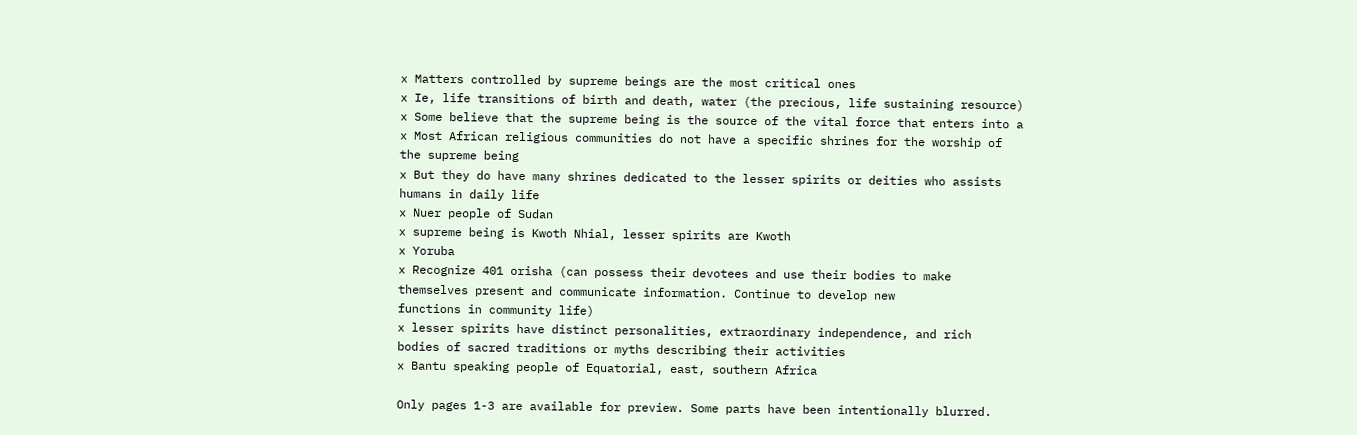x Matters controlled by supreme beings are the most critical ones
x Ie, life transitions of birth and death, water (the precious, life sustaining resource)
x Some believe that the supreme being is the source of the vital force that enters into a
x Most African religious communities do not have a specific shrines for the worship of
the supreme being
x But they do have many shrines dedicated to the lesser spirits or deities who assists
humans in daily life
x Nuer people of Sudan
x supreme being is Kwoth Nhial, lesser spirits are Kwoth
x Yoruba
x Recognize 401 orisha (can possess their devotees and use their bodies to make
themselves present and communicate information. Continue to develop new
functions in community life)
x lesser spirits have distinct personalities, extraordinary independence, and rich
bodies of sacred traditions or myths describing their activities
x Bantu speaking people of Equatorial, east, southern Africa

Only pages 1-3 are available for preview. Some parts have been intentionally blurred.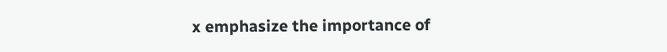x emphasize the importance of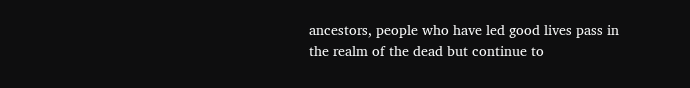ancestors, people who have led good lives pass in
the realm of the dead but continue to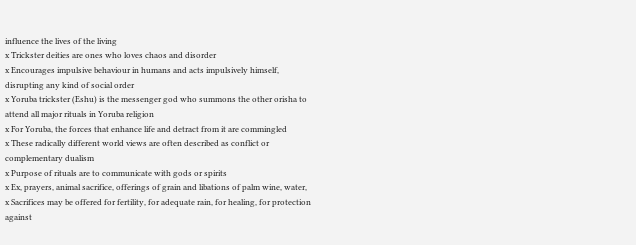influence the lives of the living
x Trickster deities are ones who loves chaos and disorder
x Encourages impulsive behaviour in humans and acts impulsively himself,
disrupting any kind of social order
x Yoruba trickster (Eshu) is the messenger god who summons the other orisha to
attend all major rituals in Yoruba religion
x For Yoruba, the forces that enhance life and detract from it are commingled
x These radically different world views are often described as conflict or
complementary dualism
x Purpose of rituals are to communicate with gods or spirits
x Ex, prayers, animal sacrifice, offerings of grain and libations of palm wine, water,
x Sacrifices may be offered for fertility, for adequate rain, for healing, for protection
against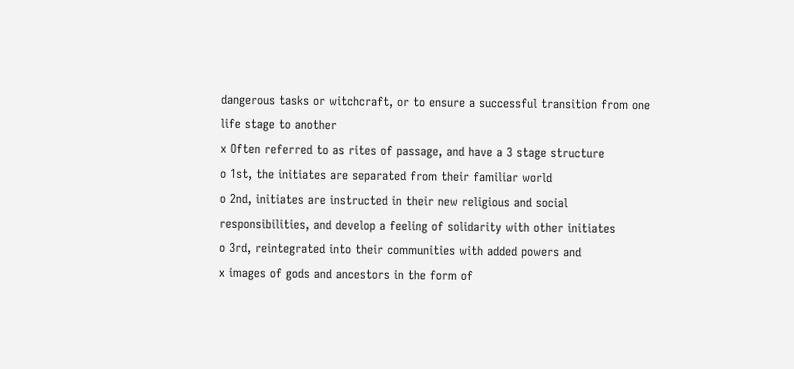dangerous tasks or witchcraft, or to ensure a successful transition from one
life stage to another
x Often referred to as rites of passage, and have a 3 stage structure
o 1st, the initiates are separated from their familiar world
o 2nd, initiates are instructed in their new religious and social
responsibilities, and develop a feeling of solidarity with other initiates
o 3rd, reintegrated into their communities with added powers and
x images of gods and ancestors in the form of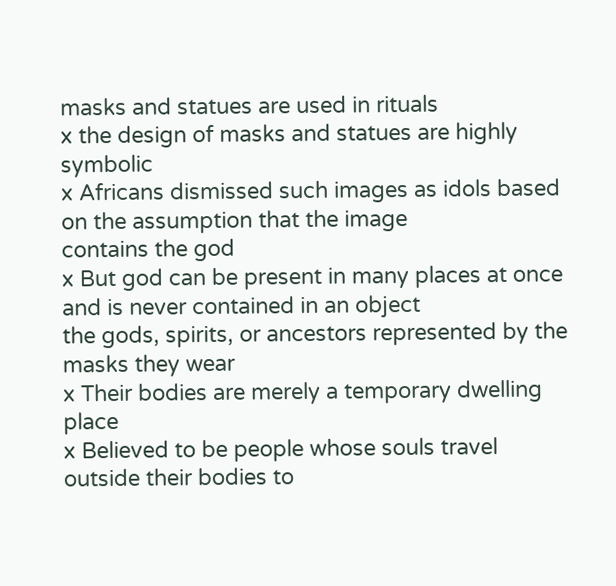masks and statues are used in rituals
x the design of masks and statues are highly symbolic
x Africans dismissed such images as idols based on the assumption that the image
contains the god
x But god can be present in many places at once and is never contained in an object
the gods, spirits, or ancestors represented by the masks they wear
x Their bodies are merely a temporary dwelling place
x Believed to be people whose souls travel outside their bodies to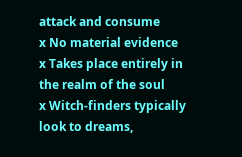attack and consume
x No material evidence
x Takes place entirely in the realm of the soul
x Witch-finders typically look to dreams,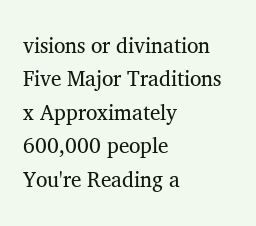visions or divination
Five Major Traditions
x Approximately 600,000 people
You're Reading a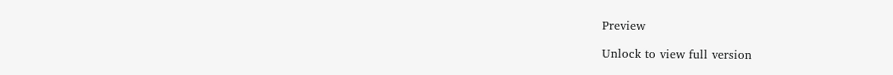Preview

Unlock to view full version